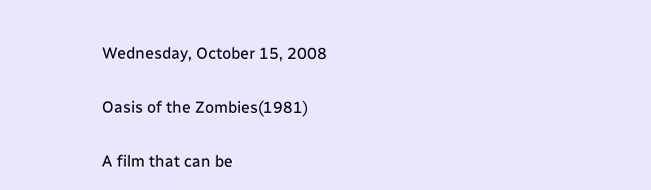Wednesday, October 15, 2008

Oasis of the Zombies(1981)

A film that can be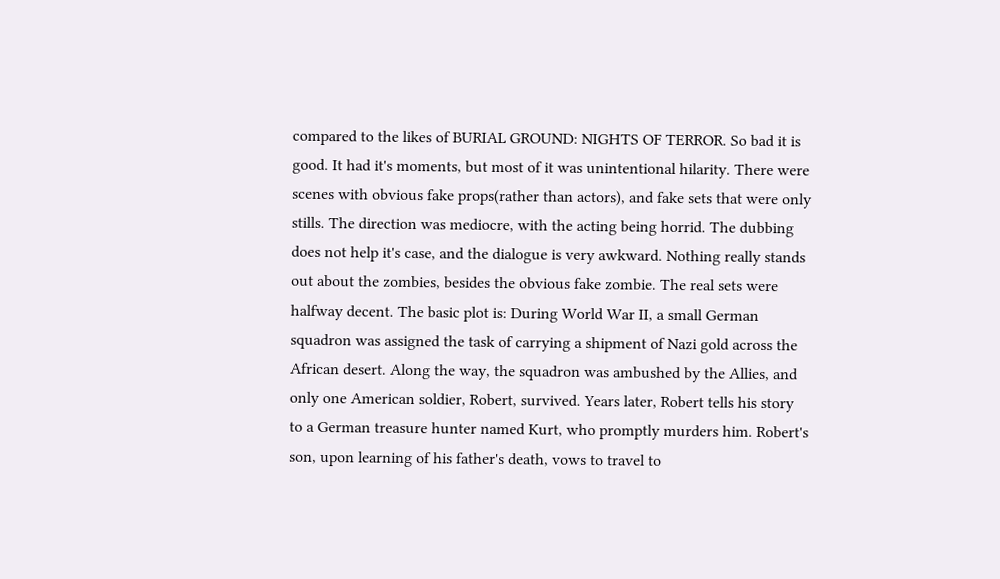compared to the likes of BURIAL GROUND: NIGHTS OF TERROR. So bad it is good. It had it's moments, but most of it was unintentional hilarity. There were scenes with obvious fake props(rather than actors), and fake sets that were only stills. The direction was mediocre, with the acting being horrid. The dubbing does not help it's case, and the dialogue is very awkward. Nothing really stands out about the zombies, besides the obvious fake zombie. The real sets were halfway decent. The basic plot is: During World War II, a small German squadron was assigned the task of carrying a shipment of Nazi gold across the African desert. Along the way, the squadron was ambushed by the Allies, and only one American soldier, Robert, survived. Years later, Robert tells his story to a German treasure hunter named Kurt, who promptly murders him. Robert's son, upon learning of his father's death, vows to travel to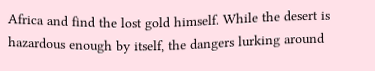Africa and find the lost gold himself. While the desert is hazardous enough by itself, the dangers lurking around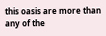this oasis are more than any of the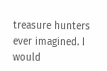treasure hunters ever imagined. I would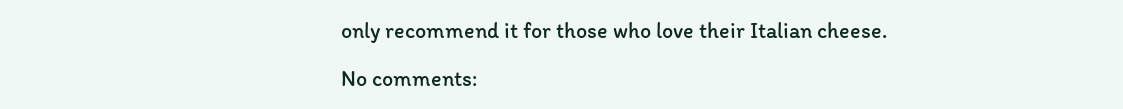only recommend it for those who love their Italian cheese.

No comments: